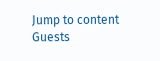Jump to content
Guests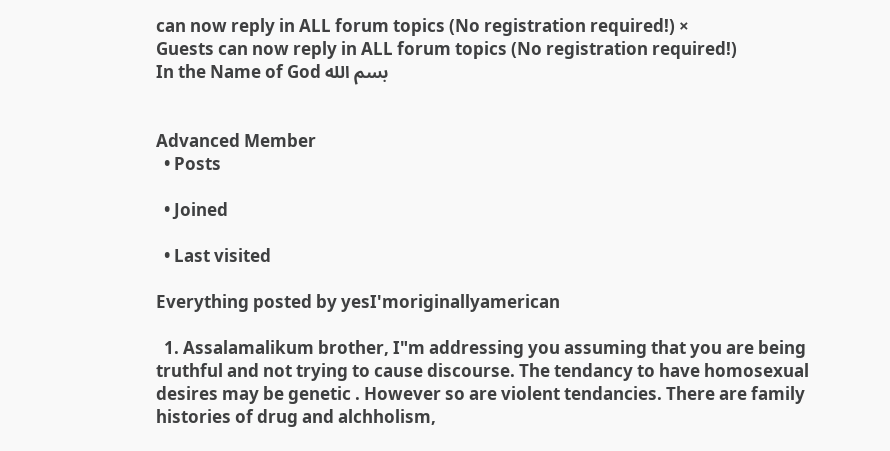can now reply in ALL forum topics (No registration required!) ×
Guests can now reply in ALL forum topics (No registration required!)
In the Name of God بسم الله


Advanced Member
  • Posts

  • Joined

  • Last visited

Everything posted by yesI'moriginallyamerican

  1. Assalamalikum brother, I"m addressing you assuming that you are being truthful and not trying to cause discourse. The tendancy to have homosexual desires may be genetic . However so are violent tendancies. There are family histories of drug and alchholism,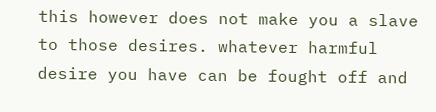this however does not make you a slave to those desires. whatever harmful desire you have can be fought off and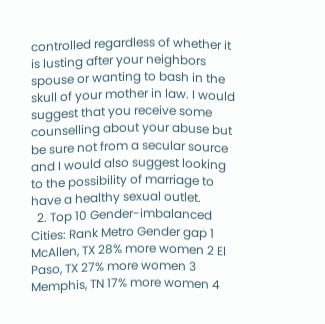controlled regardless of whether it is lusting after your neighbors spouse or wanting to bash in the skull of your mother in law. I would suggest that you receive some counselling about your abuse but be sure not from a secular source and I would also suggest looking to the possibility of marriage to have a healthy sexual outlet.
  2. Top 10 Gender-imbalanced Cities: Rank Metro Gender gap 1 McAllen, TX 28% more women 2 El Paso, TX 27% more women 3 Memphis, TN 17% more women 4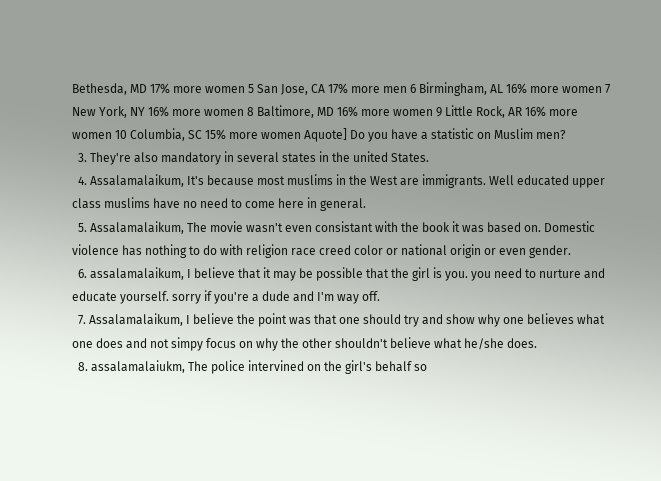Bethesda, MD 17% more women 5 San Jose, CA 17% more men 6 Birmingham, AL 16% more women 7 New York, NY 16% more women 8 Baltimore, MD 16% more women 9 Little Rock, AR 16% more women 10 Columbia, SC 15% more women Aquote] Do you have a statistic on Muslim men?
  3. They're also mandatory in several states in the united States.
  4. Assalamalaikum, It's because most muslims in the West are immigrants. Well educated upper class muslims have no need to come here in general.
  5. Assalamalaikum, The movie wasn't even consistant with the book it was based on. Domestic violence has nothing to do with religion race creed color or national origin or even gender.
  6. assalamalaikum, I believe that it may be possible that the girl is you. you need to nurture and educate yourself. sorry if you're a dude and I'm way off.
  7. Assalamalaikum, I believe the point was that one should try and show why one believes what one does and not simpy focus on why the other shouldn't believe what he/she does.
  8. assalamalaiukm, The police intervined on the girl's behalf so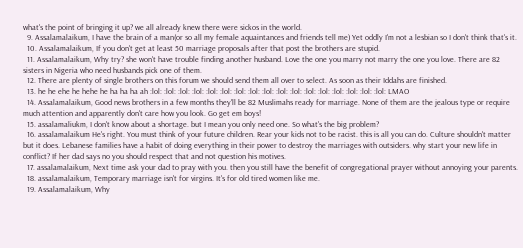what's the point of bringing it up? we all already knew there were sickos in the world.
  9. Assalamalaikum, I have the brain of a man(or so all my female aquaintances and friends tell me) Yet oddly I'm not a lesbian so I don't think that's it.
  10. Assalamalaikum, If you don't get at least 50 marriage proposals after that post the brothers are stupid.
  11. Assalamalaikum, Why try? she won't have trouble finding another husband. Love the one you marry not marry the one you love. There are 82 sisters in Nigeria who need husbands pick one of them.
  12. There are plenty of single brothers on this forum we should send them all over to select. As soon as their Iddahs are finished.
  13. he he ehe he hehe he ha ha ha ah :lol: :lol: :lol: :lol: :lol: :lol: :lol: :lol: :lol: :lol: :lol: :lol: :lol: :lol: :lol: :lol: :lol: LMAO
  14. Assalamalaikum, Good news brothers in a few months they'll be 82 Muslimahs ready for marriage. None of them are the jealous type or require much attention and apparently don't care how you look. Go get em boys!
  15. assalamaliukm, I don't know about a shortage. but I mean you only need one. So what's the big problem?
  16. assalamalaikum He's right. You must think of your future children. Rear your kids not to be racist. this is all you can do. Culture shouldn't matter but it does. Lebanese families have a habit of doing everything in their power to destroy the marriages with outsiders. why start your new life in conflict? If her dad says no you should respect that and not question his motives.
  17. assalamalaikum, Next time ask your dad to pray with you. then you still have the benefit of congregational prayer without annoying your parents.
  18. assalamalaikum, Temporary marriage isn't for virgins. It's for old tired women like me.
  19. Assalamalaikum, Why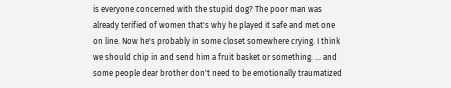is everyone concerned with the stupid dog? The poor man was already terified of women that's why he played it safe and met one on line. Now he's probably in some closet somewhere crying. I think we should chip in and send him a fruit basket or something. ... and some people dear brother don't need to be emotionally traumatized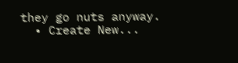they go nuts anyway.
  • Create New...